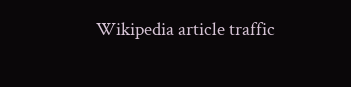Wikipedia article traffic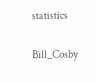statistics

Bill_Cosby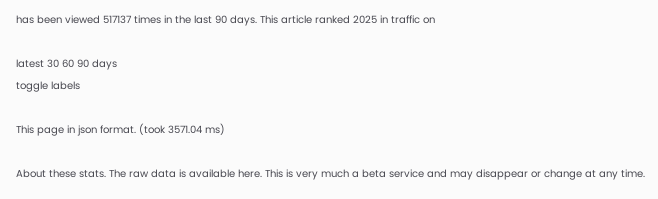has been viewed 517137 times in the last 90 days. This article ranked 2025 in traffic on

latest 30 60 90 days
toggle labels

This page in json format. (took 3571.04 ms)

About these stats. The raw data is available here. This is very much a beta service and may disappear or change at any time.